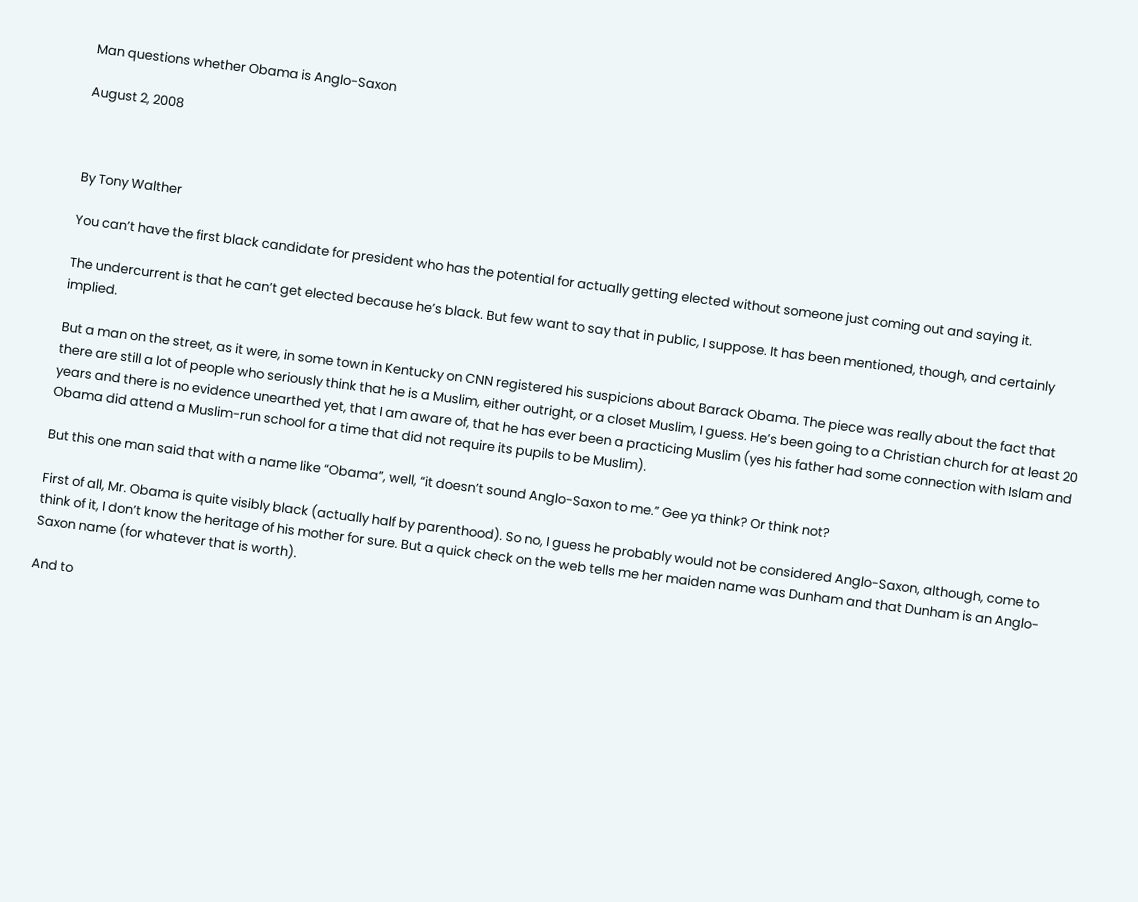Man questions whether Obama is Anglo-Saxon

August 2, 2008



By Tony Walther

You can’t have the first black candidate for president who has the potential for actually getting elected without someone just coming out and saying it.

The undercurrent is that he can’t get elected because he’s black. But few want to say that in public, I suppose. It has been mentioned, though, and certainly implied.

But a man on the street, as it were, in some town in Kentucky on CNN registered his suspicions about Barack Obama. The piece was really about the fact that there are still a lot of people who seriously think that he is a Muslim, either outright, or a closet Muslim, I guess. He’s been going to a Christian church for at least 20 years and there is no evidence unearthed yet, that I am aware of, that he has ever been a practicing Muslim (yes his father had some connection with Islam and Obama did attend a Muslim-run school for a time that did not require its pupils to be Muslim).

But this one man said that with a name like “Obama”, well, “it doesn’t sound Anglo-Saxon to me.” Gee ya think? Or think not?

First of all, Mr. Obama is quite visibly black (actually half by parenthood). So no, I guess he probably would not be considered Anglo-Saxon, although, come to think of it, I don’t know the heritage of his mother for sure. But a quick check on the web tells me her maiden name was Dunham and that Dunham is an Anglo-Saxon name (for whatever that is worth).

And to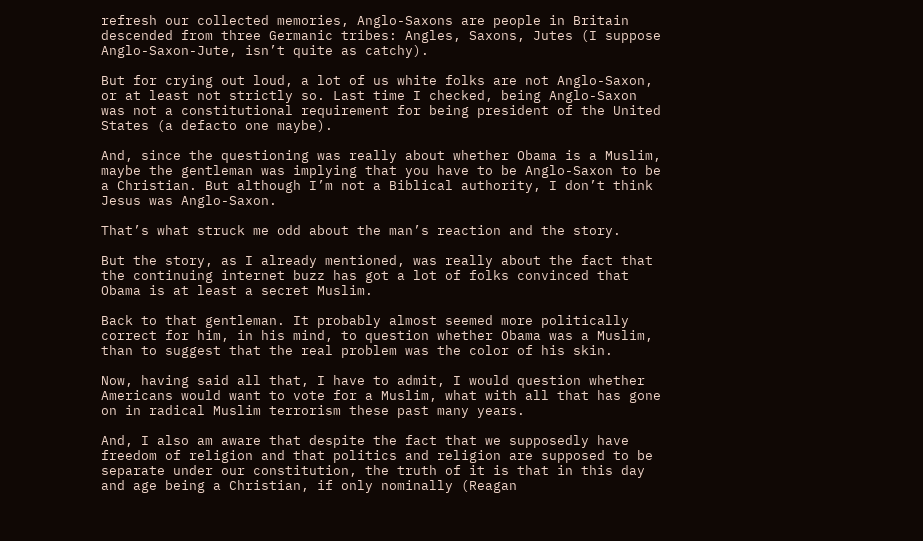refresh our collected memories, Anglo-Saxons are people in Britain descended from three Germanic tribes: Angles, Saxons, Jutes (I suppose Anglo-Saxon-Jute, isn’t quite as catchy).

But for crying out loud, a lot of us white folks are not Anglo-Saxon, or at least not strictly so. Last time I checked, being Anglo-Saxon was not a constitutional requirement for being president of the United States (a defacto one maybe).

And, since the questioning was really about whether Obama is a Muslim, maybe the gentleman was implying that you have to be Anglo-Saxon to be a Christian. But although I’m not a Biblical authority, I don’t think Jesus was Anglo-Saxon.

That’s what struck me odd about the man’s reaction and the story.

But the story, as I already mentioned, was really about the fact that the continuing internet buzz has got a lot of folks convinced that Obama is at least a secret Muslim.

Back to that gentleman. It probably almost seemed more politically correct for him, in his mind, to question whether Obama was a Muslim, than to suggest that the real problem was the color of his skin.

Now, having said all that, I have to admit, I would question whether Americans would want to vote for a Muslim, what with all that has gone on in radical Muslim terrorism these past many years.

And, I also am aware that despite the fact that we supposedly have freedom of religion and that politics and religion are supposed to be separate under our constitution, the truth of it is that in this day and age being a Christian, if only nominally (Reagan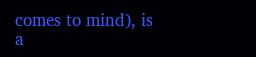comes to mind), is a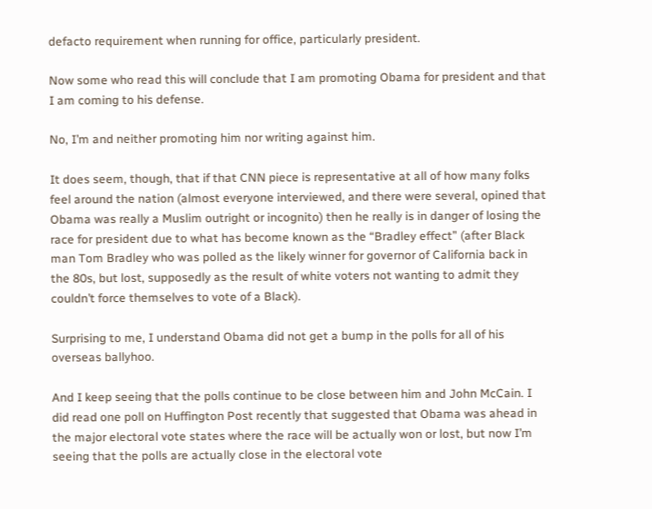defacto requirement when running for office, particularly president.

Now some who read this will conclude that I am promoting Obama for president and that I am coming to his defense.

No, I’m and neither promoting him nor writing against him.

It does seem, though, that if that CNN piece is representative at all of how many folks feel around the nation (almost everyone interviewed, and there were several, opined that Obama was really a Muslim outright or incognito) then he really is in danger of losing the race for president due to what has become known as the “Bradley effect” (after Black man Tom Bradley who was polled as the likely winner for governor of California back in the 80s, but lost, supposedly as the result of white voters not wanting to admit they couldn’t force themselves to vote of a Black).

Surprising to me, I understand Obama did not get a bump in the polls for all of his overseas ballyhoo.

And I keep seeing that the polls continue to be close between him and John McCain. I did read one poll on Huffington Post recently that suggested that Obama was ahead in the major electoral vote states where the race will be actually won or lost, but now I’m seeing that the polls are actually close in the electoral vote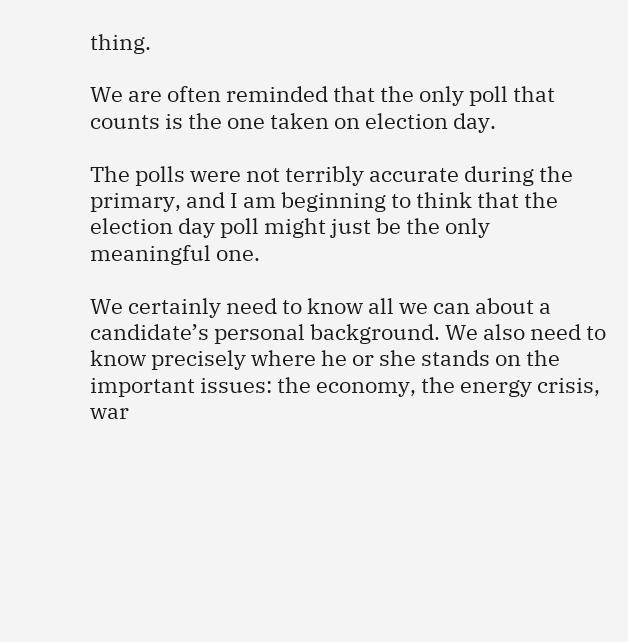thing.

We are often reminded that the only poll that counts is the one taken on election day.

The polls were not terribly accurate during the primary, and I am beginning to think that the election day poll might just be the only meaningful one.

We certainly need to know all we can about a candidate’s personal background. We also need to know precisely where he or she stands on the important issues: the economy, the energy crisis, war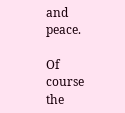and peace.

Of course the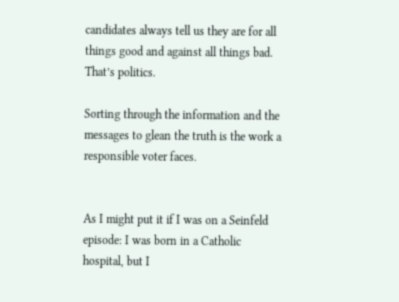candidates always tell us they are for all things good and against all things bad. That’s politics.

Sorting through the information and the messages to glean the truth is the work a responsible voter faces.


As I might put it if I was on a Seinfeld episode: I was born in a Catholic hospital, but I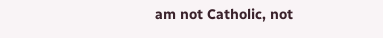am not Catholic, not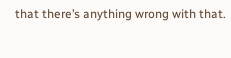that there’s anything wrong with that.